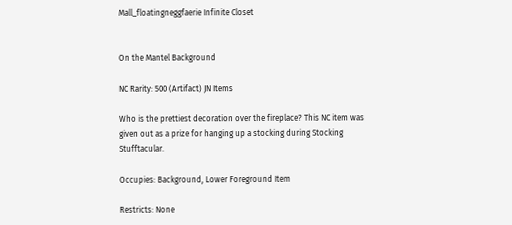Mall_floatingneggfaerie Infinite Closet


On the Mantel Background

NC Rarity: 500 (Artifact) JN Items

Who is the prettiest decoration over the fireplace? This NC item was given out as a prize for hanging up a stocking during Stocking Stufftacular.

Occupies: Background, Lower Foreground Item

Restricts: None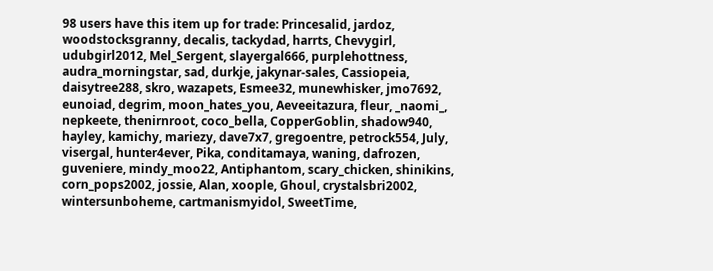98 users have this item up for trade: Princesalid, jardoz, woodstocksgranny, decalis, tackydad, harrts, Chevygirl, udubgirl2012, Mel_Sergent, slayergal666, purplehottness, audra_morningstar, sad, durkje, jakynar-sales, Cassiopeia, daisytree288, skro, wazapets, Esmee32, munewhisker, jmo7692, eunoiad, degrim, moon_hates_you, Aeveeitazura, fleur, _naomi_, nepkeete, thenirnroot, coco_bella, CopperGoblin, shadow940, hayley, kamichy, mariezy, dave7x7, gregoentre, petrock554, July, visergal, hunter4ever, Pika, conditamaya, waning, dafrozen, guveniere, mindy_moo22, Antiphantom, scary_chicken, shinikins, corn_pops2002, jossie, Alan, xoople, Ghoul, crystalsbri2002, wintersunboheme, cartmanismyidol, SweetTime,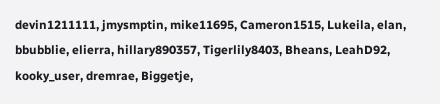devin1211111, jmysmptin, mike11695, Cameron1515, Lukeila, elan, bbubblie, elierra, hillary890357, Tigerlily8403, Bheans, LeahD92, kooky_user, dremrae, Biggetje,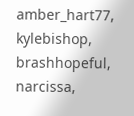amber_hart77, kylebishop, brashhopeful, narcissa,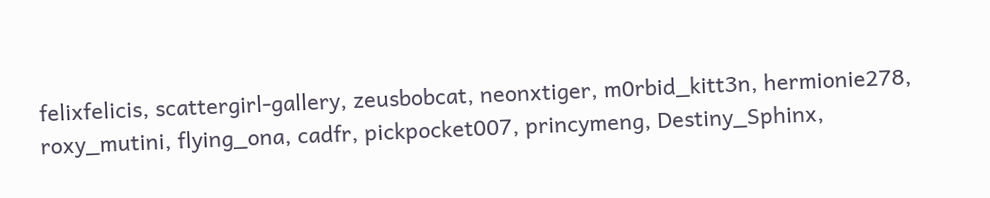felixfelicis, scattergirl-gallery, zeusbobcat, neonxtiger, m0rbid_kitt3n, hermionie278, roxy_mutini, flying_ona, cadfr, pickpocket007, princymeng, Destiny_Sphinx,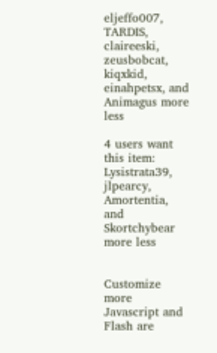eljeffo007, TARDIS, claireeski, zeusbobcat, kiqxkid, einahpetsx, and Animagus more less

4 users want this item: Lysistrata39, jlpearcy, Amortentia, and Skortchybear more less


Customize more
Javascript and Flash are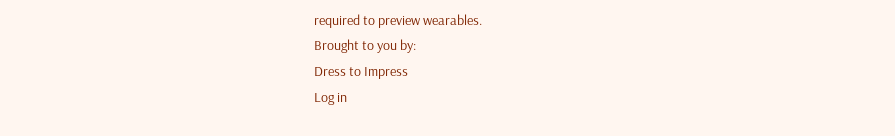required to preview wearables.
Brought to you by:
Dress to Impress
Log in